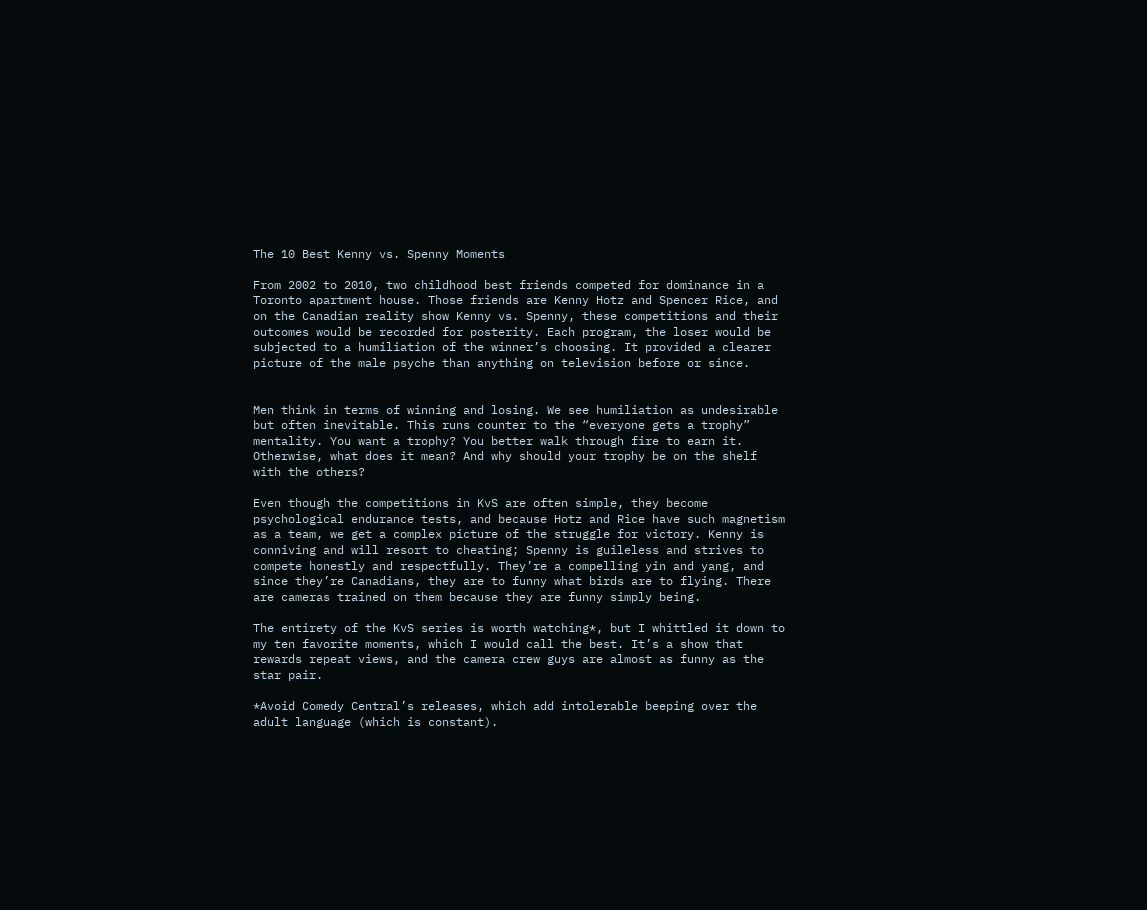The 10 Best Kenny vs. Spenny Moments

From 2002 to 2010, two childhood best friends competed for dominance in a Toronto apartment house. Those friends are Kenny Hotz and Spencer Rice, and on the Canadian reality show Kenny vs. Spenny, these competitions and their outcomes would be recorded for posterity. Each program, the loser would be subjected to a humiliation of the winner’s choosing. It provided a clearer picture of the male psyche than anything on television before or since.


Men think in terms of winning and losing. We see humiliation as undesirable but often inevitable. This runs counter to the “everyone gets a trophy” mentality. You want a trophy? You better walk through fire to earn it. Otherwise, what does it mean? And why should your trophy be on the shelf with the others?

Even though the competitions in KvS are often simple, they become psychological endurance tests, and because Hotz and Rice have such magnetism as a team, we get a complex picture of the struggle for victory. Kenny is conniving and will resort to cheating; Spenny is guileless and strives to compete honestly and respectfully. They’re a compelling yin and yang, and since they’re Canadians, they are to funny what birds are to flying. There are cameras trained on them because they are funny simply being.

The entirety of the KvS series is worth watching*, but I whittled it down to my ten favorite moments, which I would call the best. It’s a show that rewards repeat views, and the camera crew guys are almost as funny as the star pair.

*Avoid Comedy Central’s releases, which add intolerable beeping over the adult language (which is constant).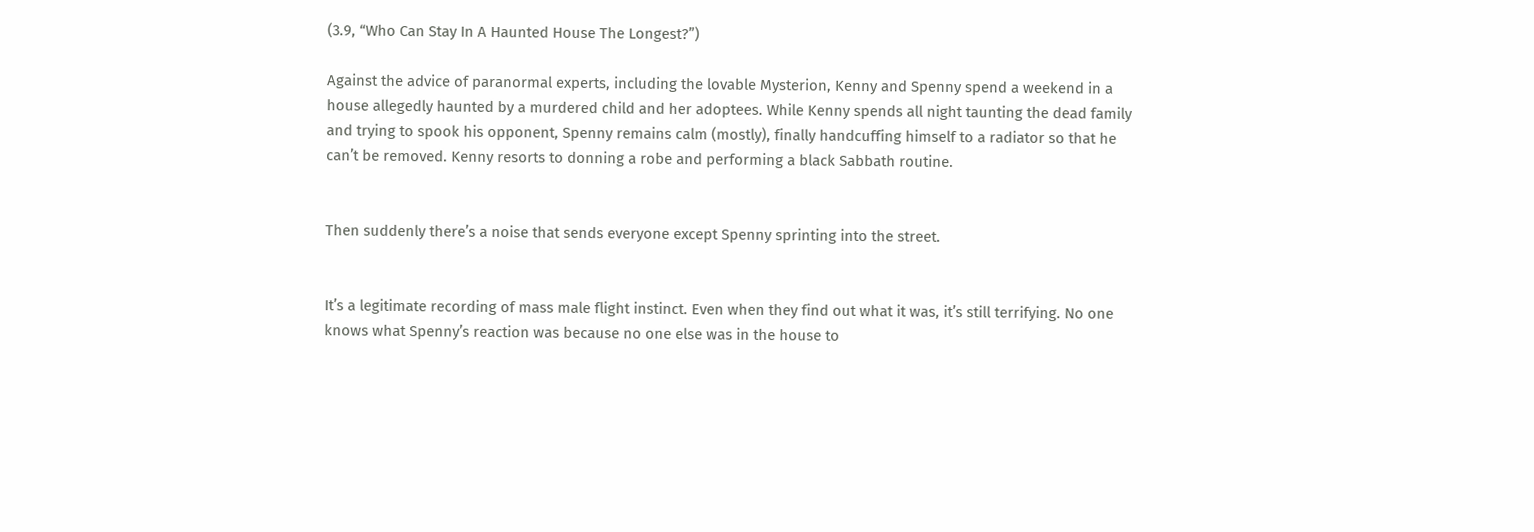(3.9, “Who Can Stay In A Haunted House The Longest?”)

Against the advice of paranormal experts, including the lovable Mysterion, Kenny and Spenny spend a weekend in a house allegedly haunted by a murdered child and her adoptees. While Kenny spends all night taunting the dead family and trying to spook his opponent, Spenny remains calm (mostly), finally handcuffing himself to a radiator so that he can’t be removed. Kenny resorts to donning a robe and performing a black Sabbath routine.


Then suddenly there’s a noise that sends everyone except Spenny sprinting into the street.


It’s a legitimate recording of mass male flight instinct. Even when they find out what it was, it’s still terrifying. No one knows what Spenny’s reaction was because no one else was in the house to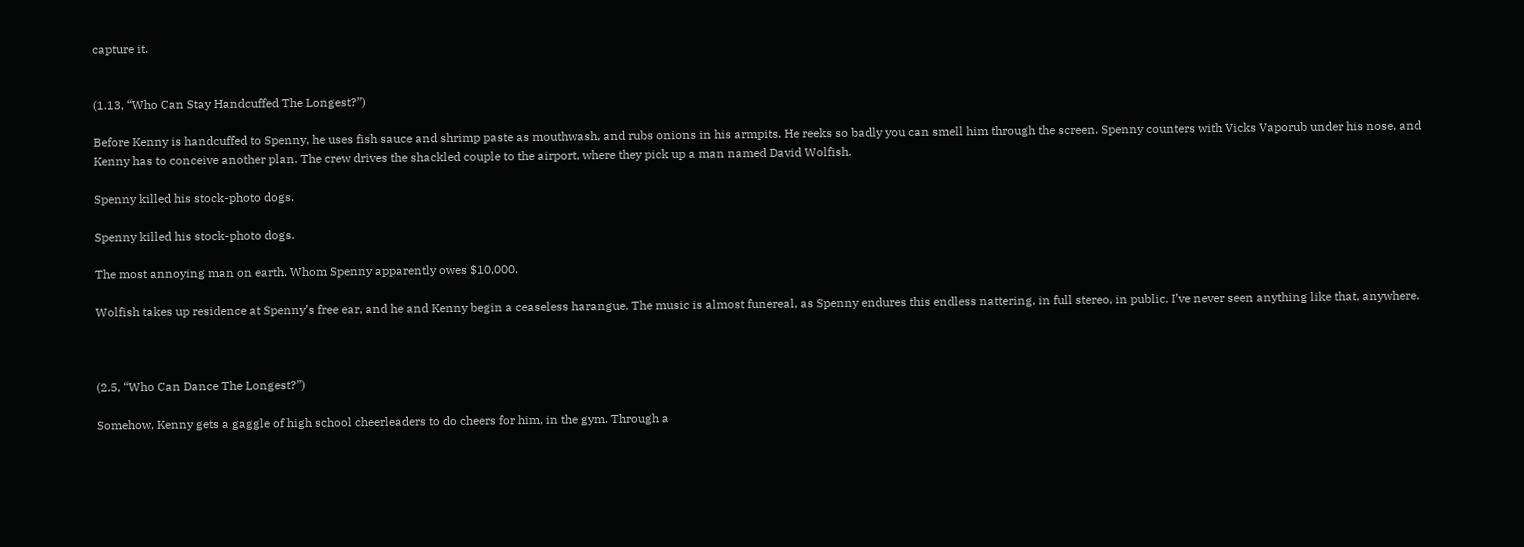capture it.


(1.13, “Who Can Stay Handcuffed The Longest?”)

Before Kenny is handcuffed to Spenny, he uses fish sauce and shrimp paste as mouthwash, and rubs onions in his armpits. He reeks so badly you can smell him through the screen. Spenny counters with Vicks Vaporub under his nose, and Kenny has to conceive another plan. The crew drives the shackled couple to the airport, where they pick up a man named David Wolfish.

Spenny killed his stock-photo dogs.

Spenny killed his stock-photo dogs.

The most annoying man on earth. Whom Spenny apparently owes $10,000.

Wolfish takes up residence at Spenny’s free ear, and he and Kenny begin a ceaseless harangue. The music is almost funereal, as Spenny endures this endless nattering, in full stereo, in public. I’ve never seen anything like that, anywhere.



(2.5, “Who Can Dance The Longest?”)

Somehow, Kenny gets a gaggle of high school cheerleaders to do cheers for him, in the gym. Through a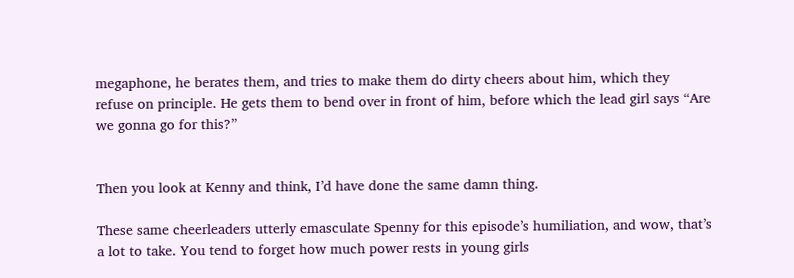megaphone, he berates them, and tries to make them do dirty cheers about him, which they refuse on principle. He gets them to bend over in front of him, before which the lead girl says “Are we gonna go for this?”


Then you look at Kenny and think, I’d have done the same damn thing.

These same cheerleaders utterly emasculate Spenny for this episode’s humiliation, and wow, that’s a lot to take. You tend to forget how much power rests in young girls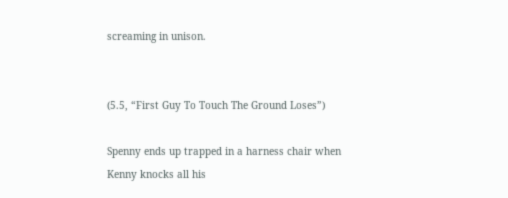screaming in unison.


(5.5, “First Guy To Touch The Ground Loses”)

Spenny ends up trapped in a harness chair when Kenny knocks all his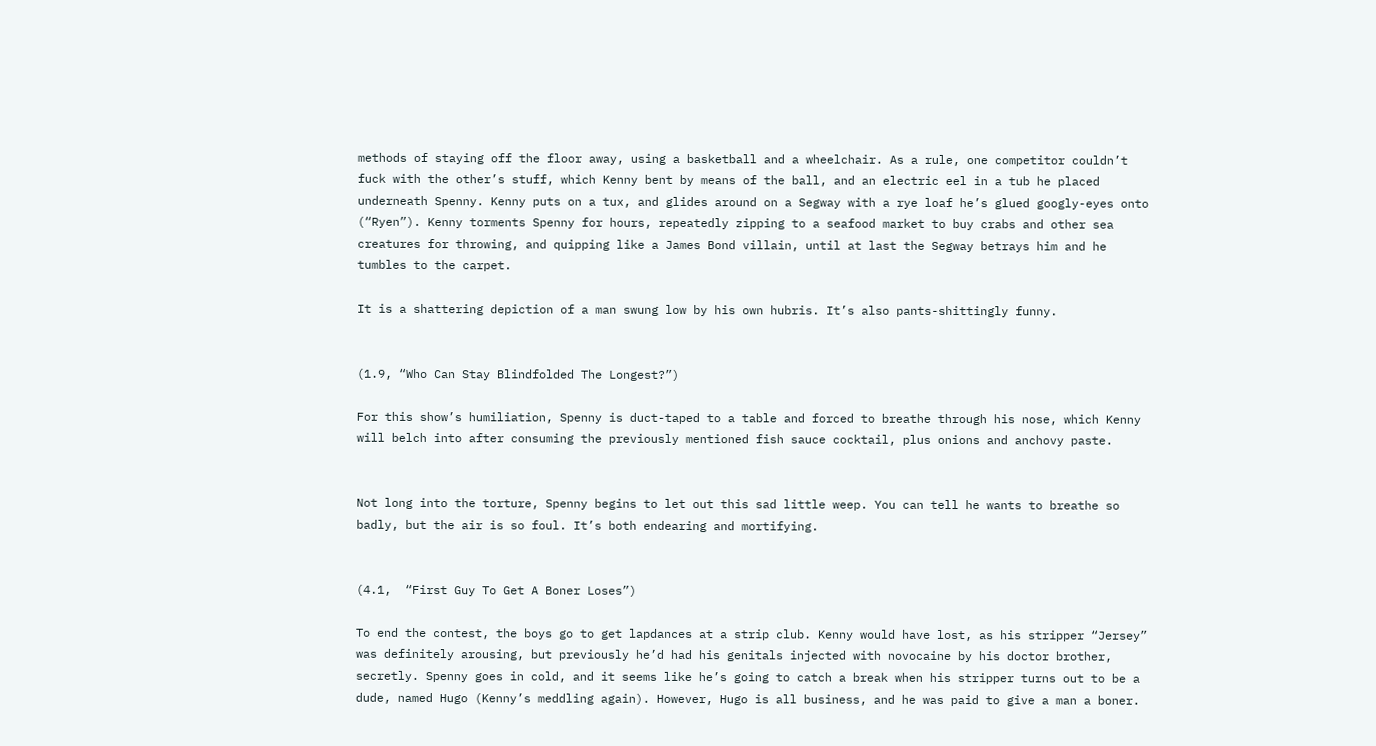methods of staying off the floor away, using a basketball and a wheelchair. As a rule, one competitor couldn’t fuck with the other’s stuff, which Kenny bent by means of the ball, and an electric eel in a tub he placed underneath Spenny. Kenny puts on a tux, and glides around on a Segway with a rye loaf he’s glued googly-eyes onto (“Ryen”). Kenny torments Spenny for hours, repeatedly zipping to a seafood market to buy crabs and other sea creatures for throwing, and quipping like a James Bond villain, until at last the Segway betrays him and he tumbles to the carpet.

It is a shattering depiction of a man swung low by his own hubris. It’s also pants-shittingly funny.


(1.9, “Who Can Stay Blindfolded The Longest?”)

For this show’s humiliation, Spenny is duct-taped to a table and forced to breathe through his nose, which Kenny will belch into after consuming the previously mentioned fish sauce cocktail, plus onions and anchovy paste.


Not long into the torture, Spenny begins to let out this sad little weep. You can tell he wants to breathe so badly, but the air is so foul. It’s both endearing and mortifying.


(4.1,  “First Guy To Get A Boner Loses”)

To end the contest, the boys go to get lapdances at a strip club. Kenny would have lost, as his stripper “Jersey” was definitely arousing, but previously he’d had his genitals injected with novocaine by his doctor brother, secretly. Spenny goes in cold, and it seems like he’s going to catch a break when his stripper turns out to be a dude, named Hugo (Kenny’s meddling again). However, Hugo is all business, and he was paid to give a man a boner.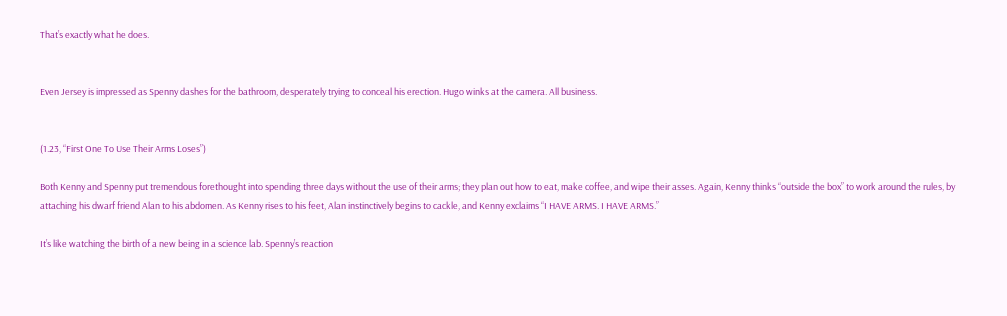That’s exactly what he does.


Even Jersey is impressed as Spenny dashes for the bathroom, desperately trying to conceal his erection. Hugo winks at the camera. All business.


(1.23, “First One To Use Their Arms Loses”)

Both Kenny and Spenny put tremendous forethought into spending three days without the use of their arms; they plan out how to eat, make coffee, and wipe their asses. Again, Kenny thinks “outside the box” to work around the rules, by attaching his dwarf friend Alan to his abdomen. As Kenny rises to his feet, Alan instinctively begins to cackle, and Kenny exclaims “I HAVE ARMS. I HAVE ARMS.”

It’s like watching the birth of a new being in a science lab. Spenny’s reaction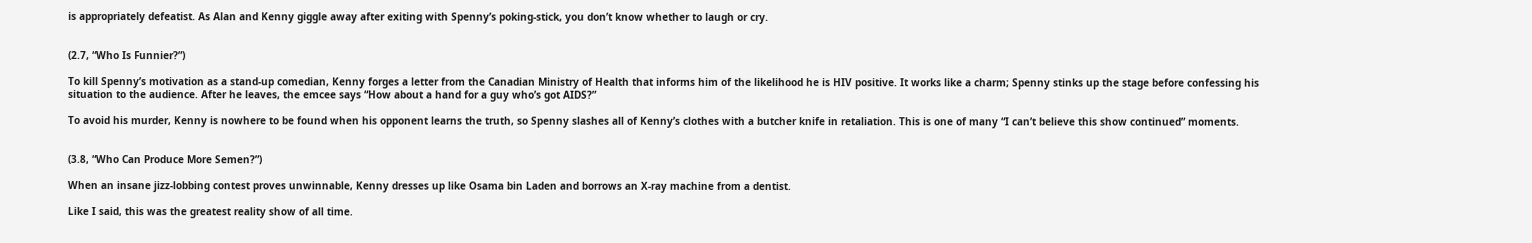is appropriately defeatist. As Alan and Kenny giggle away after exiting with Spenny’s poking-stick, you don’t know whether to laugh or cry.


(2.7, “Who Is Funnier?”)

To kill Spenny’s motivation as a stand-up comedian, Kenny forges a letter from the Canadian Ministry of Health that informs him of the likelihood he is HIV positive. It works like a charm; Spenny stinks up the stage before confessing his situation to the audience. After he leaves, the emcee says “How about a hand for a guy who’s got AIDS?”

To avoid his murder, Kenny is nowhere to be found when his opponent learns the truth, so Spenny slashes all of Kenny’s clothes with a butcher knife in retaliation. This is one of many “I can’t believe this show continued” moments.


(3.8, “Who Can Produce More Semen?”)

When an insane jizz-lobbing contest proves unwinnable, Kenny dresses up like Osama bin Laden and borrows an X-ray machine from a dentist.

Like I said, this was the greatest reality show of all time.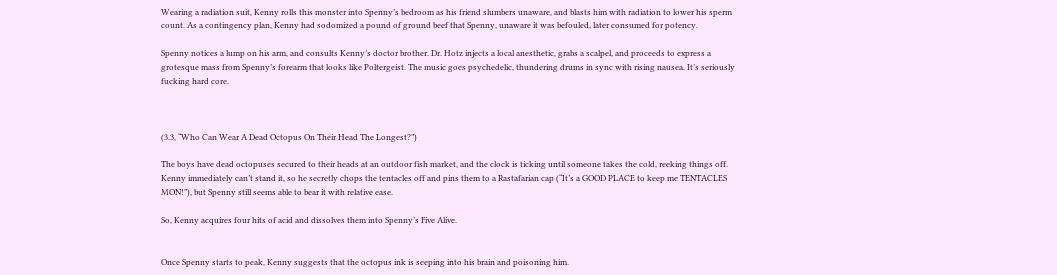Wearing a radiation suit, Kenny rolls this monster into Spenny’s bedroom as his friend slumbers unaware, and blasts him with radiation to lower his sperm count. As a contingency plan, Kenny had sodomized a pound of ground beef that Spenny, unaware it was befouled, later consumed for potency.

Spenny notices a lump on his arm, and consults Kenny’s doctor brother. Dr. Hotz injects a local anesthetic, grabs a scalpel, and proceeds to express a grotesque mass from Spenny’s forearm that looks like Poltergeist. The music goes psychedelic, thundering drums in sync with rising nausea. It’s seriously fucking hard core.



(3.3, “Who Can Wear A Dead Octopus On Their Head The Longest?”)

The boys have dead octopuses secured to their heads at an outdoor fish market, and the clock is ticking until someone takes the cold, reeking things off. Kenny immediately can’t stand it, so he secretly chops the tentacles off and pins them to a Rastafarian cap (“It’s a GOOD PLACE to keep me TENTACLES MON!”), but Spenny still seems able to bear it with relative ease.

So, Kenny acquires four hits of acid and dissolves them into Spenny’s Five Alive.


Once Spenny starts to peak, Kenny suggests that the octopus ink is seeping into his brain and poisoning him.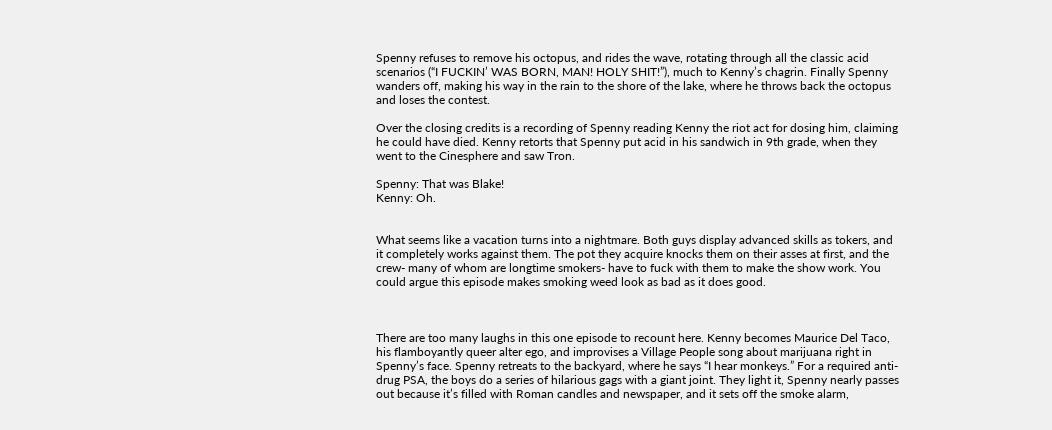Spenny refuses to remove his octopus, and rides the wave, rotating through all the classic acid scenarios (“I FUCKIN’ WAS BORN, MAN! HOLY SHIT!”), much to Kenny’s chagrin. Finally Spenny wanders off, making his way in the rain to the shore of the lake, where he throws back the octopus and loses the contest.

Over the closing credits is a recording of Spenny reading Kenny the riot act for dosing him, claiming he could have died. Kenny retorts that Spenny put acid in his sandwich in 9th grade, when they went to the Cinesphere and saw Tron.

Spenny: That was Blake!
Kenny: Oh.


What seems like a vacation turns into a nightmare. Both guys display advanced skills as tokers, and it completely works against them. The pot they acquire knocks them on their asses at first, and the crew- many of whom are longtime smokers- have to fuck with them to make the show work. You could argue this episode makes smoking weed look as bad as it does good.



There are too many laughs in this one episode to recount here. Kenny becomes Maurice Del Taco, his flamboyantly queer alter ego, and improvises a Village People song about marijuana right in Spenny’s face. Spenny retreats to the backyard, where he says “I hear monkeys.” For a required anti-drug PSA, the boys do a series of hilarious gags with a giant joint. They light it, Spenny nearly passes out because it’s filled with Roman candles and newspaper, and it sets off the smoke alarm,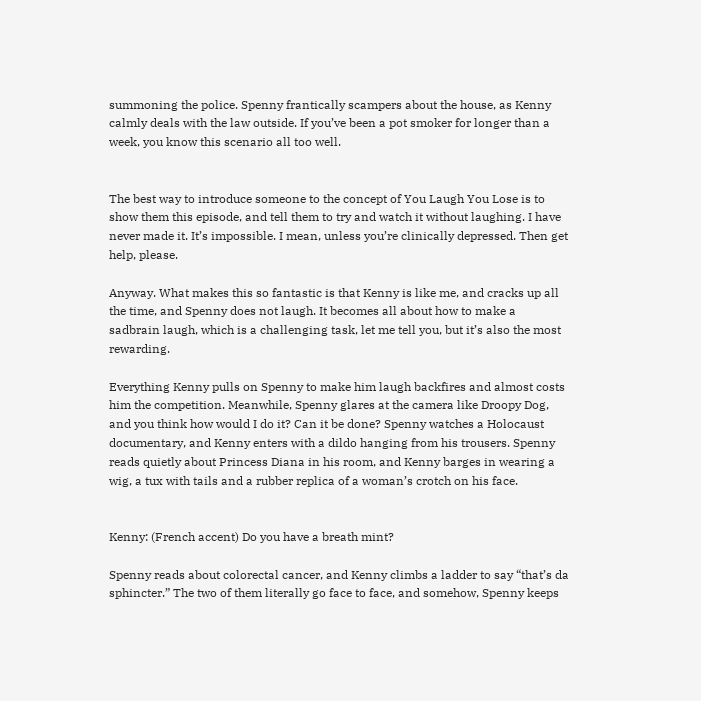summoning the police. Spenny frantically scampers about the house, as Kenny calmly deals with the law outside. If you’ve been a pot smoker for longer than a week, you know this scenario all too well.


The best way to introduce someone to the concept of You Laugh You Lose is to show them this episode, and tell them to try and watch it without laughing. I have never made it. It’s impossible. I mean, unless you’re clinically depressed. Then get help, please.

Anyway. What makes this so fantastic is that Kenny is like me, and cracks up all the time, and Spenny does not laugh. It becomes all about how to make a sadbrain laugh, which is a challenging task, let me tell you, but it’s also the most rewarding.

Everything Kenny pulls on Spenny to make him laugh backfires and almost costs him the competition. Meanwhile, Spenny glares at the camera like Droopy Dog, and you think how would I do it? Can it be done? Spenny watches a Holocaust documentary, and Kenny enters with a dildo hanging from his trousers. Spenny reads quietly about Princess Diana in his room, and Kenny barges in wearing a wig, a tux with tails and a rubber replica of a woman’s crotch on his face.


Kenny: (French accent) Do you have a breath mint?

Spenny reads about colorectal cancer, and Kenny climbs a ladder to say “that’s da sphincter.” The two of them literally go face to face, and somehow, Spenny keeps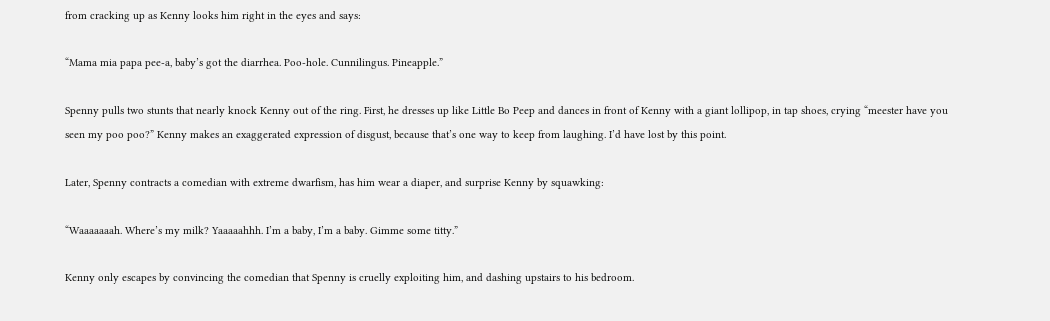from cracking up as Kenny looks him right in the eyes and says:

“Mama mia papa pee-a, baby’s got the diarrhea. Poo-hole. Cunnilingus. Pineapple.”

Spenny pulls two stunts that nearly knock Kenny out of the ring. First, he dresses up like Little Bo Peep and dances in front of Kenny with a giant lollipop, in tap shoes, crying “meester have you seen my poo poo?” Kenny makes an exaggerated expression of disgust, because that’s one way to keep from laughing. I’d have lost by this point.

Later, Spenny contracts a comedian with extreme dwarfism, has him wear a diaper, and surprise Kenny by squawking:

“Waaaaaaah. Where’s my milk? Yaaaaahhh. I’m a baby, I’m a baby. Gimme some titty.”

Kenny only escapes by convincing the comedian that Spenny is cruelly exploiting him, and dashing upstairs to his bedroom.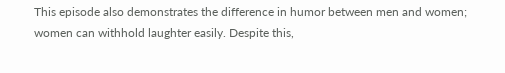This episode also demonstrates the difference in humor between men and women; women can withhold laughter easily. Despite this,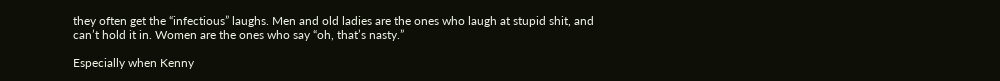they often get the “infectious” laughs. Men and old ladies are the ones who laugh at stupid shit, and can’t hold it in. Women are the ones who say “oh, that’s nasty.”

Especially when Kenny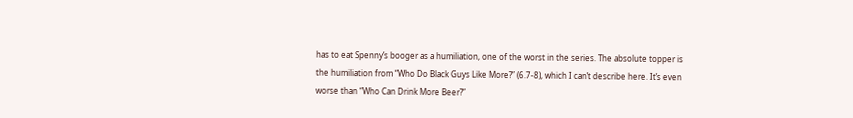has to eat Spenny’s booger as a humiliation, one of the worst in the series. The absolute topper is the humiliation from “Who Do Black Guys Like More?” (6.7-8), which I can’t describe here. It’s even worse than “Who Can Drink More Beer?”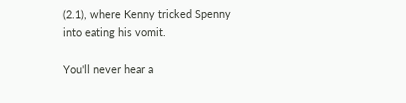(2.1), where Kenny tricked Spenny into eating his vomit.

You'll never hear a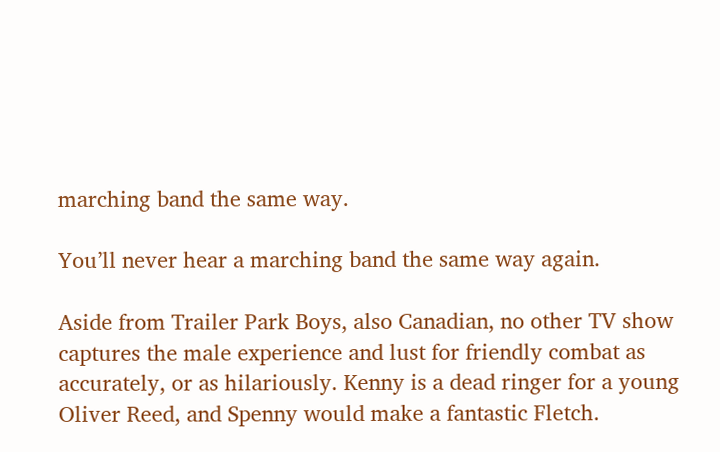marching band the same way.

You’ll never hear a marching band the same way again.

Aside from Trailer Park Boys, also Canadian, no other TV show captures the male experience and lust for friendly combat as accurately, or as hilariously. Kenny is a dead ringer for a young Oliver Reed, and Spenny would make a fantastic Fletch.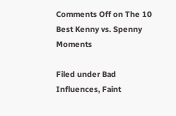Comments Off on The 10 Best Kenny vs. Spenny Moments

Filed under Bad Influences, Faint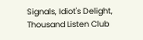Signals, Idiot's Delight, Thousand Listen Club